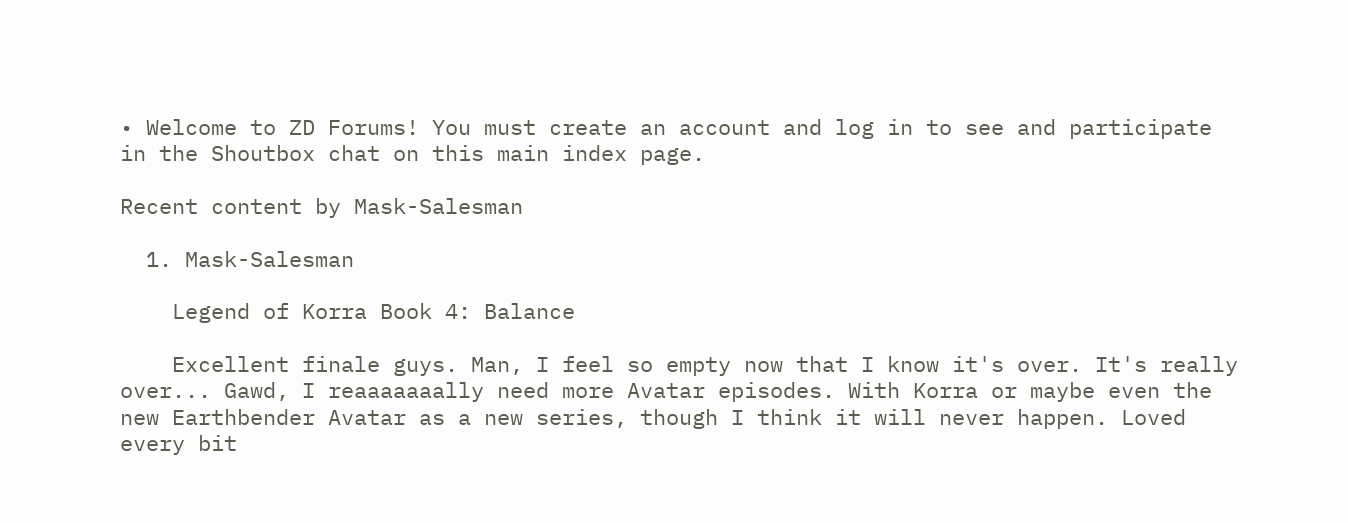• Welcome to ZD Forums! You must create an account and log in to see and participate in the Shoutbox chat on this main index page.

Recent content by Mask-Salesman

  1. Mask-Salesman

    Legend of Korra Book 4: Balance

    Excellent finale guys. Man, I feel so empty now that I know it's over. It's really over... Gawd, I reaaaaaaally need more Avatar episodes. With Korra or maybe even the new Earthbender Avatar as a new series, though I think it will never happen. Loved every bit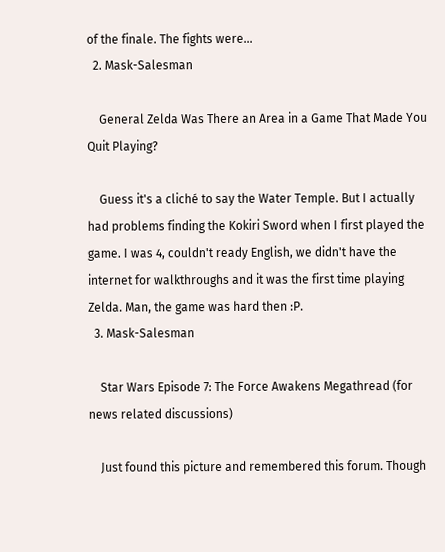of the finale. The fights were...
  2. Mask-Salesman

    General Zelda Was There an Area in a Game That Made You Quit Playing?

    Guess it's a cliché to say the Water Temple. But I actually had problems finding the Kokiri Sword when I first played the game. I was 4, couldn't ready English, we didn't have the internet for walkthroughs and it was the first time playing Zelda. Man, the game was hard then :P.
  3. Mask-Salesman

    Star Wars Episode 7: The Force Awakens Megathread (for news related discussions)

    Just found this picture and remembered this forum. Though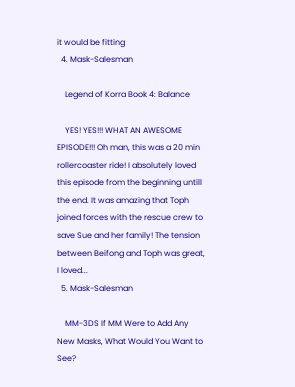it would be fitting
  4. Mask-Salesman

    Legend of Korra Book 4: Balance

    YES! YES!!! WHAT AN AWESOME EPISODE!!! Oh man, this was a 20 min rollercoaster ride! I absolutely loved this episode from the beginning untill the end. It was amazing that Toph joined forces with the rescue crew to save Sue and her family! The tension between Beifong and Toph was great, I loved...
  5. Mask-Salesman

    MM-3DS If MM Were to Add Any New Masks, What Would You Want to See?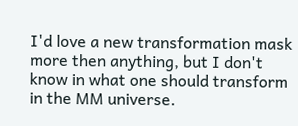I'd love a new transformation mask more then anything, but I don't know in what one should transform in the MM universe.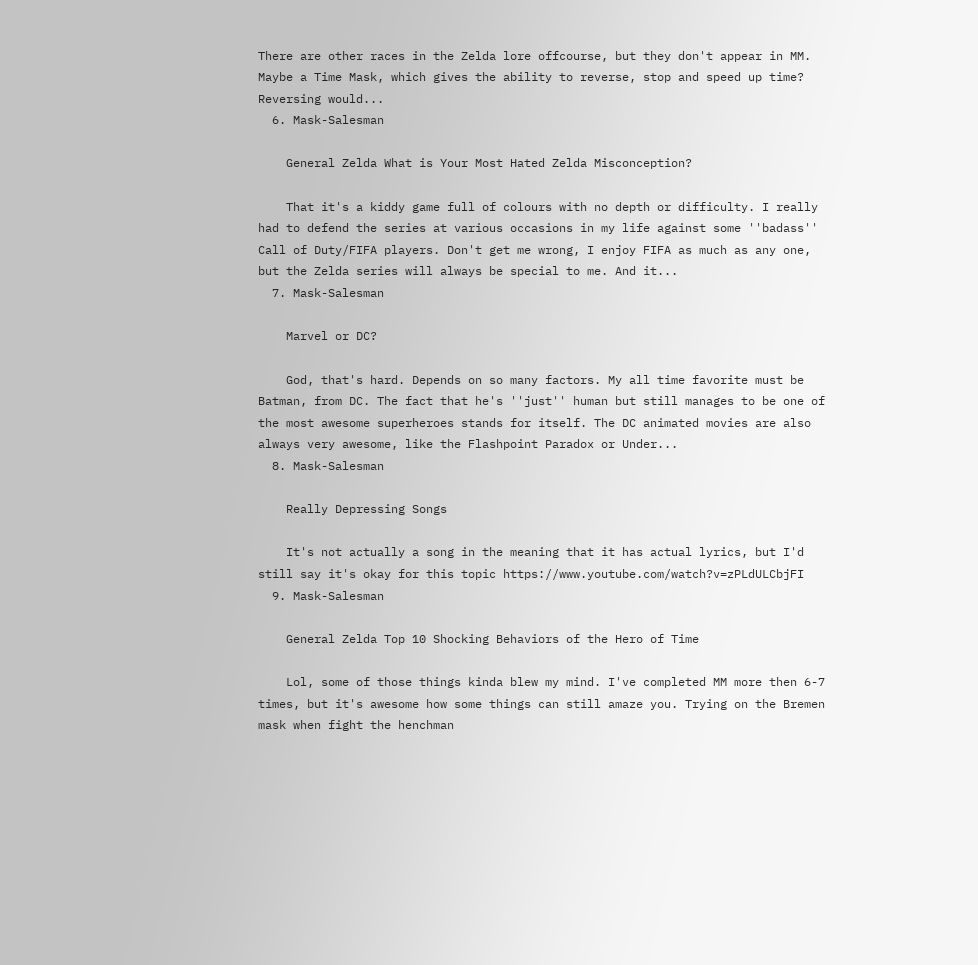There are other races in the Zelda lore offcourse, but they don't appear in MM. Maybe a Time Mask, which gives the ability to reverse, stop and speed up time? Reversing would...
  6. Mask-Salesman

    General Zelda What is Your Most Hated Zelda Misconception?

    That it's a kiddy game full of colours with no depth or difficulty. I really had to defend the series at various occasions in my life against some ''badass'' Call of Duty/FIFA players. Don't get me wrong, I enjoy FIFA as much as any one, but the Zelda series will always be special to me. And it...
  7. Mask-Salesman

    Marvel or DC?

    God, that's hard. Depends on so many factors. My all time favorite must be Batman, from DC. The fact that he's ''just'' human but still manages to be one of the most awesome superheroes stands for itself. The DC animated movies are also always very awesome, like the Flashpoint Paradox or Under...
  8. Mask-Salesman

    Really Depressing Songs

    It's not actually a song in the meaning that it has actual lyrics, but I'd still say it's okay for this topic https://www.youtube.com/watch?v=zPLdULCbjFI
  9. Mask-Salesman

    General Zelda Top 10 Shocking Behaviors of the Hero of Time

    Lol, some of those things kinda blew my mind. I've completed MM more then 6-7 times, but it's awesome how some things can still amaze you. Trying on the Bremen mask when fight the henchman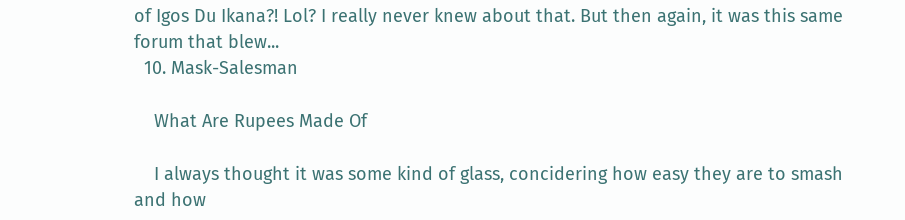of Igos Du Ikana?! Lol? I really never knew about that. But then again, it was this same forum that blew...
  10. Mask-Salesman

    What Are Rupees Made Of

    I always thought it was some kind of glass, concidering how easy they are to smash and how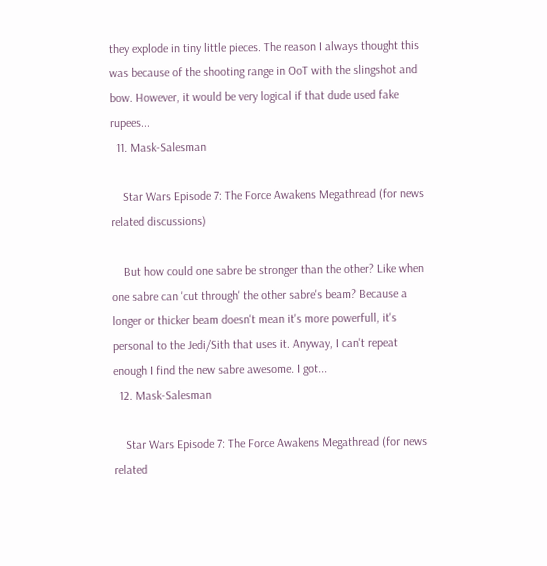they explode in tiny little pieces. The reason I always thought this was because of the shooting range in OoT with the slingshot and bow. However, it would be very logical if that dude used fake rupees...
  11. Mask-Salesman

    Star Wars Episode 7: The Force Awakens Megathread (for news related discussions)

    But how could one sabre be stronger than the other? Like when one sabre can 'cut through' the other sabre's beam? Because a longer or thicker beam doesn't mean it's more powerfull, it's personal to the Jedi/Sith that uses it. Anyway, I can't repeat enough I find the new sabre awesome. I got...
  12. Mask-Salesman

    Star Wars Episode 7: The Force Awakens Megathread (for news related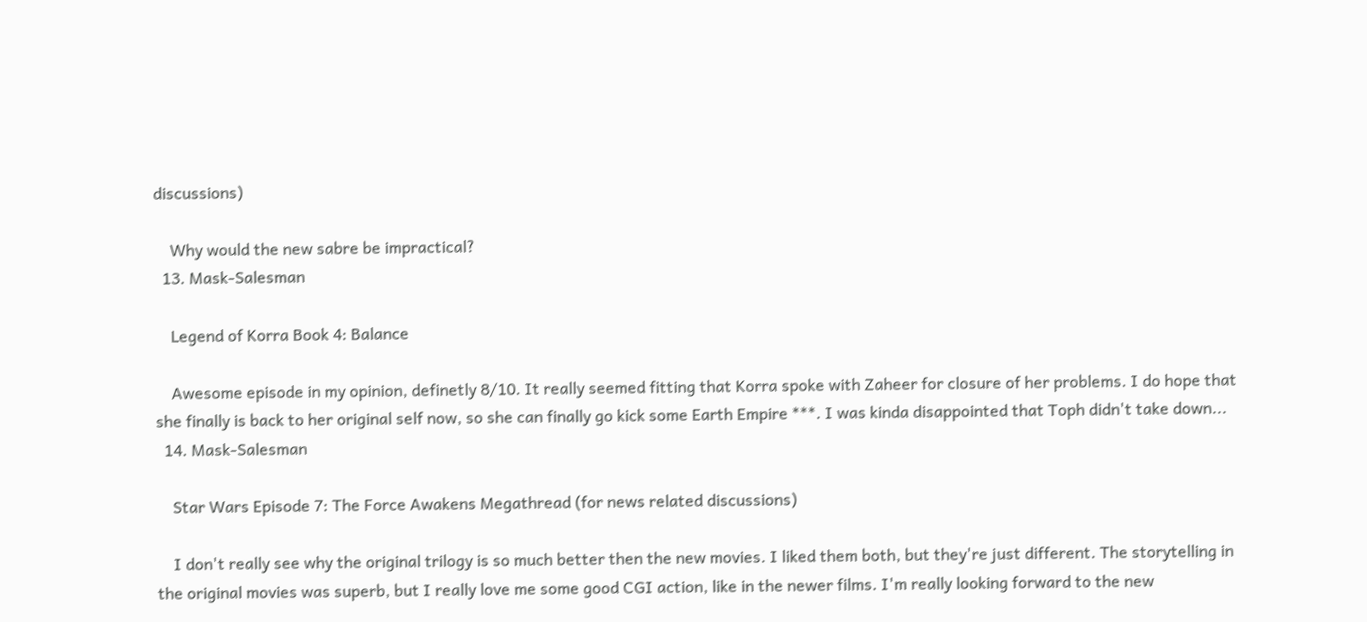discussions)

    Why would the new sabre be impractical?
  13. Mask-Salesman

    Legend of Korra Book 4: Balance

    Awesome episode in my opinion, definetly 8/10. It really seemed fitting that Korra spoke with Zaheer for closure of her problems. I do hope that she finally is back to her original self now, so she can finally go kick some Earth Empire ***. I was kinda disappointed that Toph didn't take down...
  14. Mask-Salesman

    Star Wars Episode 7: The Force Awakens Megathread (for news related discussions)

    I don't really see why the original trilogy is so much better then the new movies. I liked them both, but they're just different. The storytelling in the original movies was superb, but I really love me some good CGI action, like in the newer films. I'm really looking forward to the new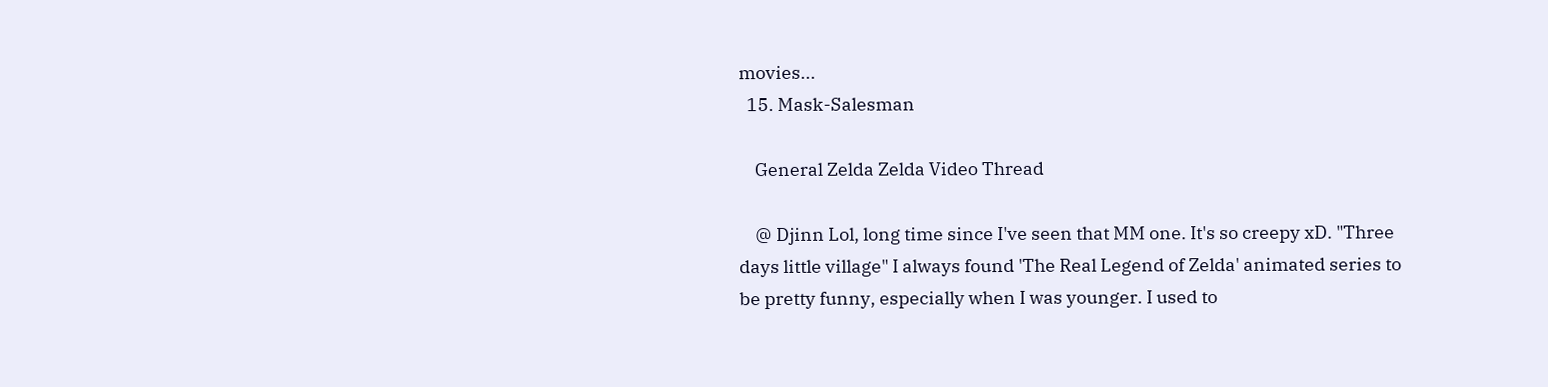movies...
  15. Mask-Salesman

    General Zelda Zelda Video Thread

    @ Djinn Lol, long time since I've seen that MM one. It's so creepy xD. "Three days little village" I always found 'The Real Legend of Zelda' animated series to be pretty funny, especially when I was younger. I used to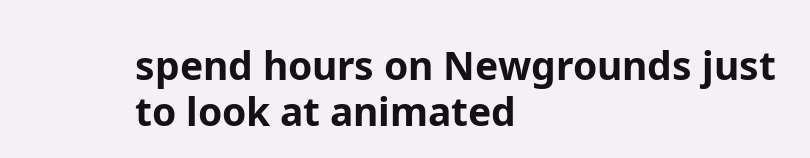spend hours on Newgrounds just to look at animated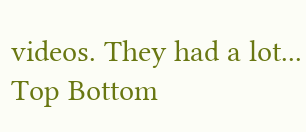videos. They had a lot...
Top Bottom